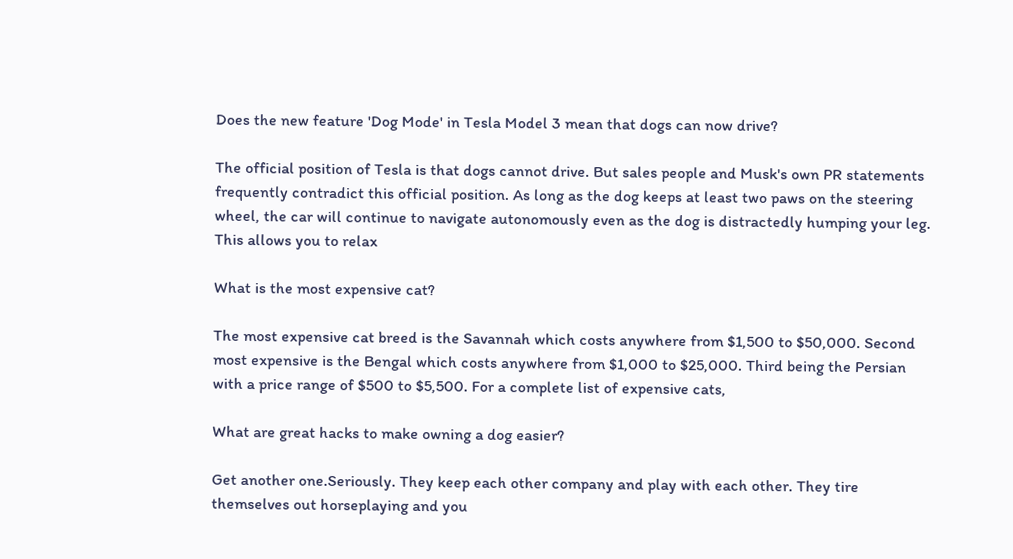Does the new feature 'Dog Mode' in Tesla Model 3 mean that dogs can now drive?

The official position of Tesla is that dogs cannot drive. But sales people and Musk's own PR statements frequently contradict this official position. As long as the dog keeps at least two paws on the steering wheel, the car will continue to navigate autonomously even as the dog is distractedly humping your leg. This allows you to relax

What is the most expensive cat?

The most expensive cat breed is the Savannah which costs anywhere from $1,500 to $50,000. Second most expensive is the Bengal which costs anywhere from $1,000 to $25,000. Third being the Persian with a price range of $500 to $5,500. For a complete list of expensive cats,

What are great hacks to make owning a dog easier?

Get another one.Seriously. They keep each other company and play with each other. They tire themselves out horseplaying and you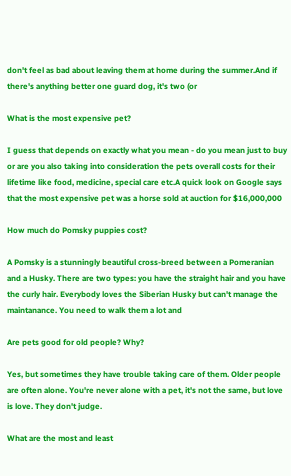don't feel as bad about leaving them at home during the summer.And if there's anything better one guard dog, it's two (or

What is the most expensive pet?

I guess that depends on exactly what you mean - do you mean just to buy or are you also taking into consideration the pets overall costs for their lifetime like food, medicine, special care etc.A quick look on Google says that the most expensive pet was a horse sold at auction for $16,000,000

How much do Pomsky puppies cost?

A Pomsky is a stunningly beautiful cross-breed between a Pomeranian and a Husky. There are two types: you have the straight hair and you have the curly hair. Everybody loves the Siberian Husky but can't manage the maintanance. You need to walk them a lot and

Are pets good for old people? Why?

Yes, but sometimes they have trouble taking care of them. Older people are often alone. You're never alone with a pet, it's not the same, but love is love. They don't judge.

What are the most and least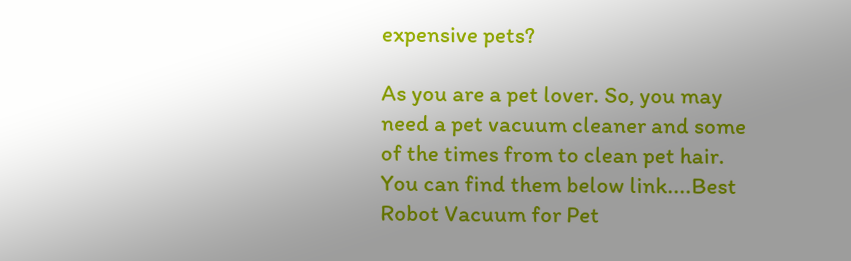expensive pets?

As you are a pet lover. So, you may need a pet vacuum cleaner and some of the times from to clean pet hair. You can find them below link....Best Robot Vacuum for Pet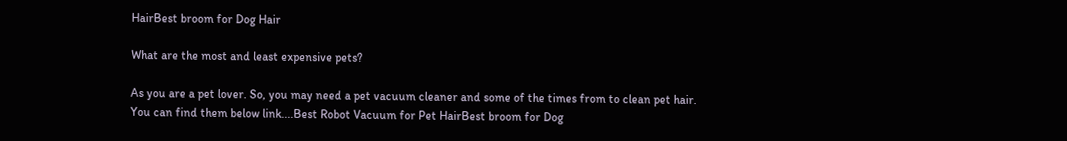HairBest broom for Dog Hair

What are the most and least expensive pets?

As you are a pet lover. So, you may need a pet vacuum cleaner and some of the times from to clean pet hair. You can find them below link....Best Robot Vacuum for Pet HairBest broom for Dog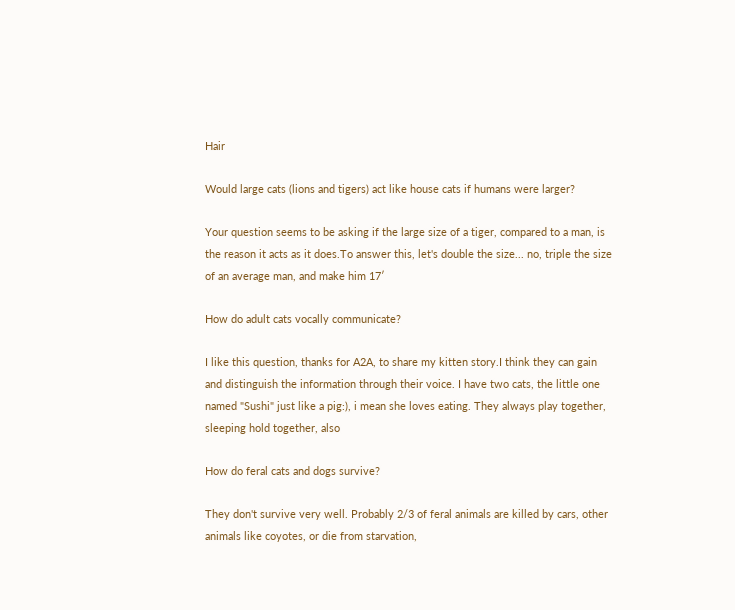Hair

Would large cats (lions and tigers) act like house cats if humans were larger?

Your question seems to be asking if the large size of a tiger, compared to a man, is the reason it acts as it does.To answer this, let's double the size... no, triple the size of an average man, and make him 17′

How do adult cats vocally communicate?

I like this question, thanks for A2A, to share my kitten story.I think they can gain and distinguish the information through their voice. I have two cats, the little one named "Sushi" just like a pig:), i mean she loves eating. They always play together, sleeping hold together, also

How do feral cats and dogs survive?

They don't survive very well. Probably 2/3 of feral animals are killed by cars, other animals like coyotes, or die from starvation,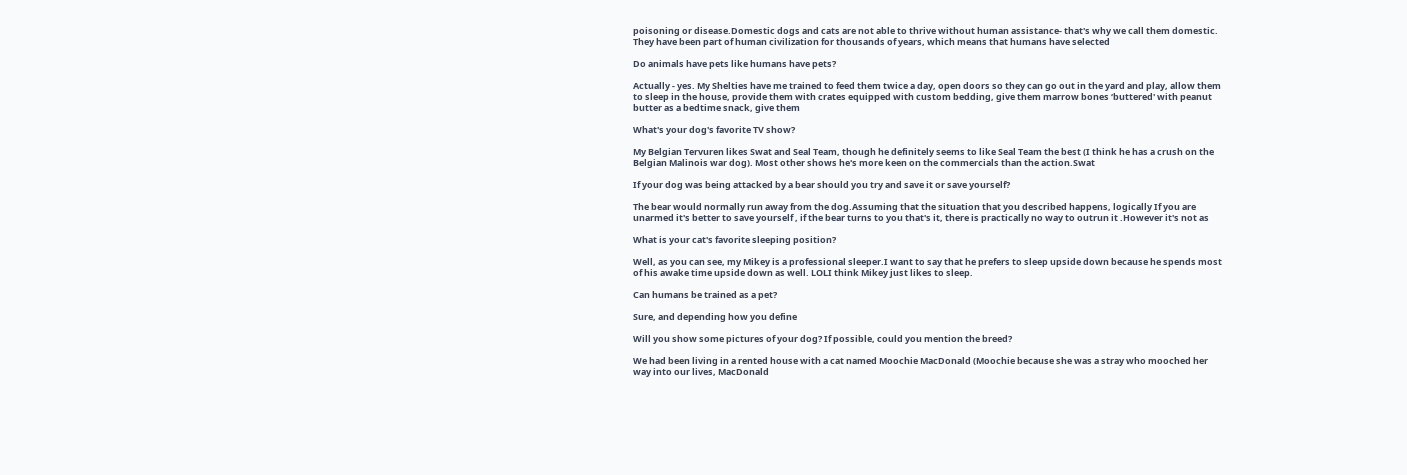poisoning or disease.Domestic dogs and cats are not able to thrive without human assistance- that's why we call them domestic. They have been part of human civilization for thousands of years, which means that humans have selected

Do animals have pets like humans have pets?

Actually - yes. My Shelties have me trained to feed them twice a day, open doors so they can go out in the yard and play, allow them to sleep in the house, provide them with crates equipped with custom bedding, give them marrow bones ‘buttered' with peanut butter as a bedtime snack, give them

What's your dog's favorite TV show?

My Belgian Tervuren likes Swat and Seal Team, though he definitely seems to like Seal Team the best (I think he has a crush on the Belgian Malinois war dog). Most other shows he's more keen on the commercials than the action.Swat

If your dog was being attacked by a bear should you try and save it or save yourself?

The bear would normally run away from the dog.Assuming that the situation that you described happens, logically If you are unarmed it's better to save yourself , if the bear turns to you that's it, there is practically no way to outrun it .However it's not as

What is your cat's favorite sleeping position?

Well, as you can see, my Mikey is a professional sleeper.I want to say that he prefers to sleep upside down because he spends most of his awake time upside down as well. LOLI think Mikey just likes to sleep.

Can humans be trained as a pet?

Sure, and depending how you define

Will you show some pictures of your dog? If possible, could you mention the breed?

We had been living in a rented house with a cat named Moochie MacDonald (Moochie because she was a stray who mooched her way into our lives, MacDonald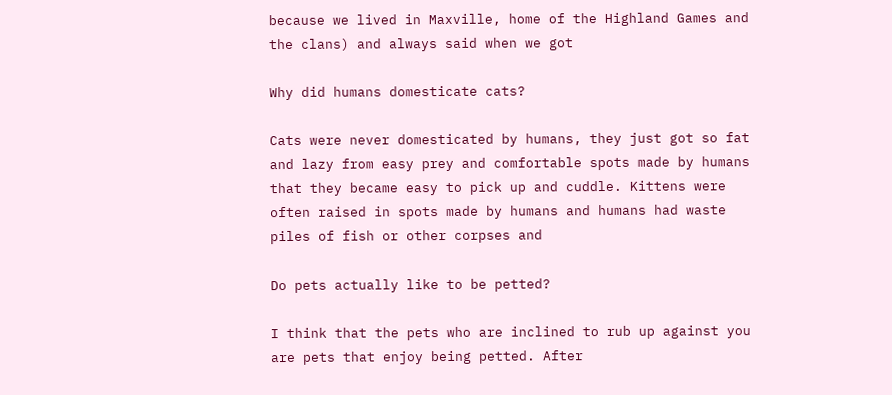because we lived in Maxville, home of the Highland Games and the clans) and always said when we got

Why did humans domesticate cats?

Cats were never domesticated by humans, they just got so fat and lazy from easy prey and comfortable spots made by humans that they became easy to pick up and cuddle. Kittens were often raised in spots made by humans and humans had waste piles of fish or other corpses and

Do pets actually like to be petted?

I think that the pets who are inclined to rub up against you are pets that enjoy being petted. After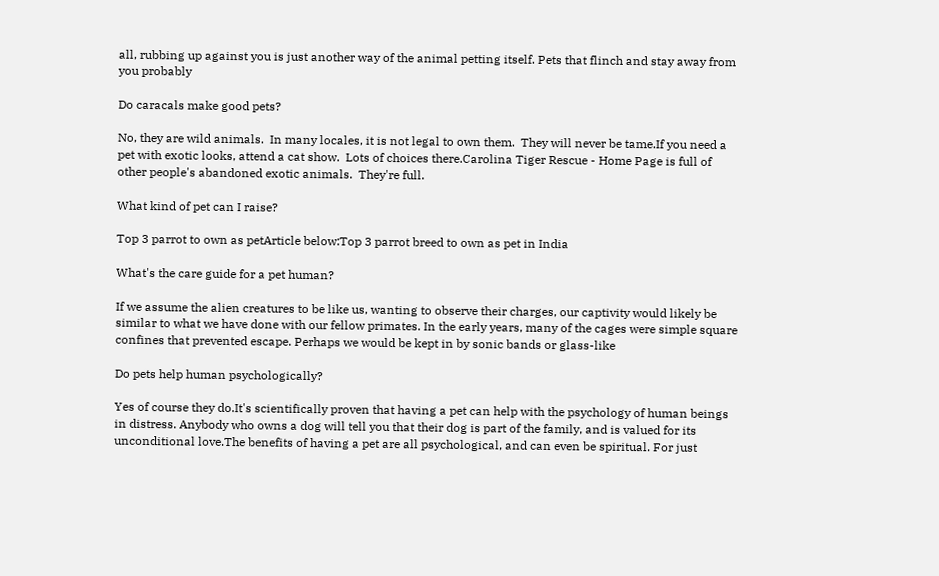all, rubbing up against you is just another way of the animal petting itself. Pets that flinch and stay away from you probably

Do caracals make good pets?

No, they are wild animals.  In many locales, it is not legal to own them.  They will never be tame.If you need a pet with exotic looks, attend a cat show.  Lots of choices there.Carolina Tiger Rescue - Home Page is full of other people's abandoned exotic animals.  They're full.

What kind of pet can I raise?

Top 3 parrot to own as petArticle below:Top 3 parrot breed to own as pet in India

What's the care guide for a pet human?

If we assume the alien creatures to be like us, wanting to observe their charges, our captivity would likely be similar to what we have done with our fellow primates. In the early years, many of the cages were simple square confines that prevented escape. Perhaps we would be kept in by sonic bands or glass-like

Do pets help human psychologically?

Yes of course they do.It's scientifically proven that having a pet can help with the psychology of human beings in distress. Anybody who owns a dog will tell you that their dog is part of the family, and is valued for its unconditional love.The benefits of having a pet are all psychological, and can even be spiritual. For just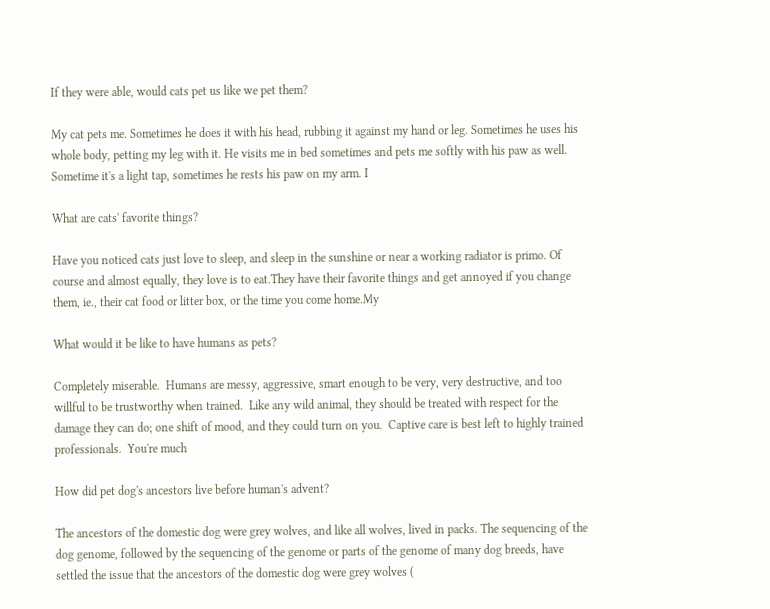If they were able, would cats pet us like we pet them?

My cat pets me. Sometimes he does it with his head, rubbing it against my hand or leg. Sometimes he uses his whole body, petting my leg with it. He visits me in bed sometimes and pets me softly with his paw as well. Sometime it's a light tap, sometimes he rests his paw on my arm. I

What are cats' favorite things?

Have you noticed cats just love to sleep, and sleep in the sunshine or near a working radiator is primo. Of course and almost equally, they love is to eat.They have their favorite things and get annoyed if you change them, ie., their cat food or litter box, or the time you come home.My

What would it be like to have humans as pets?

Completely miserable.  Humans are messy, aggressive, smart enough to be very, very destructive, and too willful to be trustworthy when trained.  Like any wild animal, they should be treated with respect for the damage they can do; one shift of mood, and they could turn on you.  Captive care is best left to highly trained professionals.  You're much

How did pet dog's ancestors live before human's advent?

The ancestors of the domestic dog were grey wolves, and like all wolves, lived in packs. The sequencing of the dog genome, followed by the sequencing of the genome or parts of the genome of many dog breeds, have settled the issue that the ancestors of the domestic dog were grey wolves (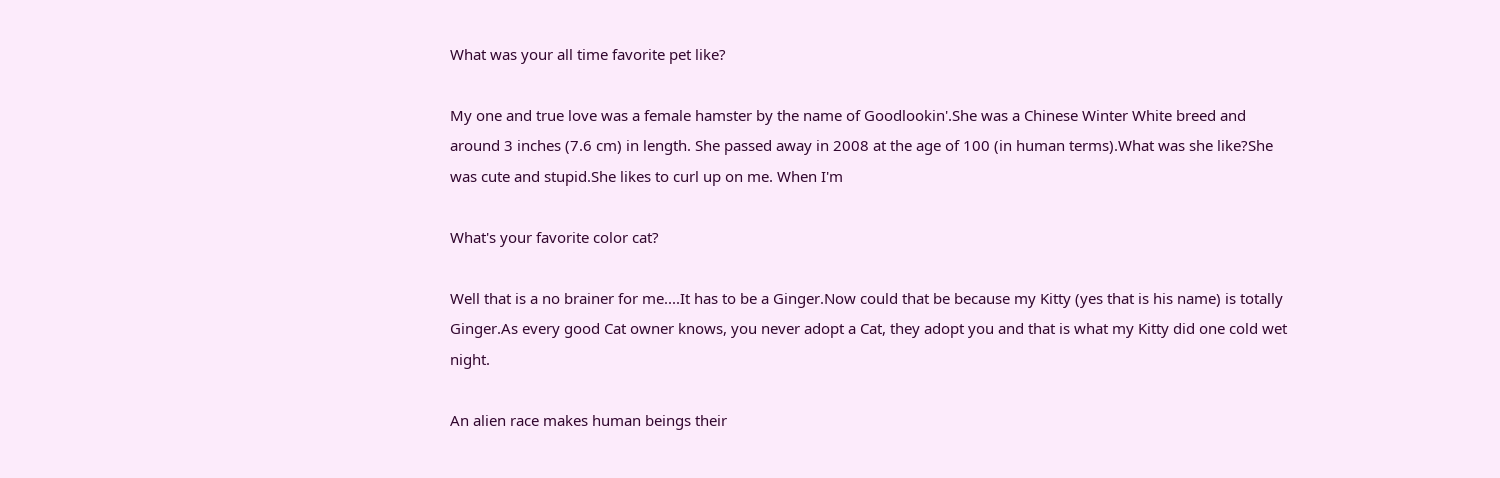What was your all time favorite pet like?

My one and true love was a female hamster by the name of Goodlookin'.She was a Chinese Winter White breed and around 3 inches (7.6 cm) in length. She passed away in 2008 at the age of 100 (in human terms).What was she like?She was cute and stupid.She likes to curl up on me. When I'm

What's your favorite color cat?

Well that is a no brainer for me....It has to be a Ginger.Now could that be because my Kitty (yes that is his name) is totally Ginger.As every good Cat owner knows, you never adopt a Cat, they adopt you and that is what my Kitty did one cold wet night.

An alien race makes human beings their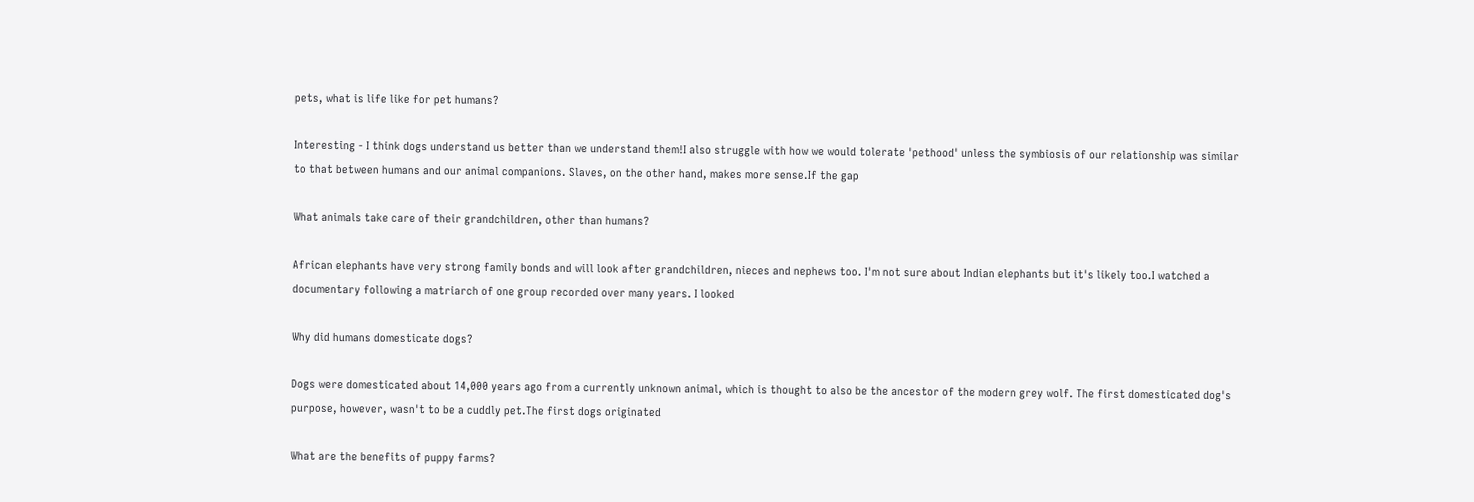pets, what is life like for pet humans?

Interesting - I think dogs understand us better than we understand them!I also struggle with how we would tolerate 'pethood' unless the symbiosis of our relationship was similar to that between humans and our animal companions. Slaves, on the other hand, makes more sense.If the gap

What animals take care of their grandchildren, other than humans?

African elephants have very strong family bonds and will look after grandchildren, nieces and nephews too. I'm not sure about Indian elephants but it's likely too.I watched a documentary following a matriarch of one group recorded over many years. I looked

Why did humans domesticate dogs?

Dogs were domesticated about 14,000 years ago from a currently unknown animal, which is thought to also be the ancestor of the modern grey wolf. The first domesticated dog's purpose, however, wasn't to be a cuddly pet.The first dogs originated

What are the benefits of puppy farms?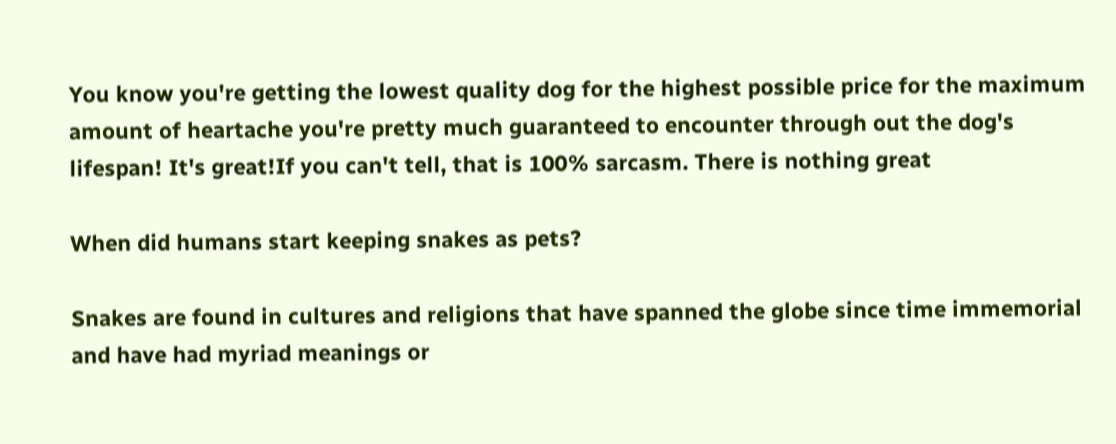You know you're getting the lowest quality dog for the highest possible price for the maximum amount of heartache you're pretty much guaranteed to encounter through out the dog's lifespan! It's great!If you can't tell, that is 100% sarcasm. There is nothing great

When did humans start keeping snakes as pets?

Snakes are found in cultures and religions that have spanned the globe since time immemorial and have had myriad meanings or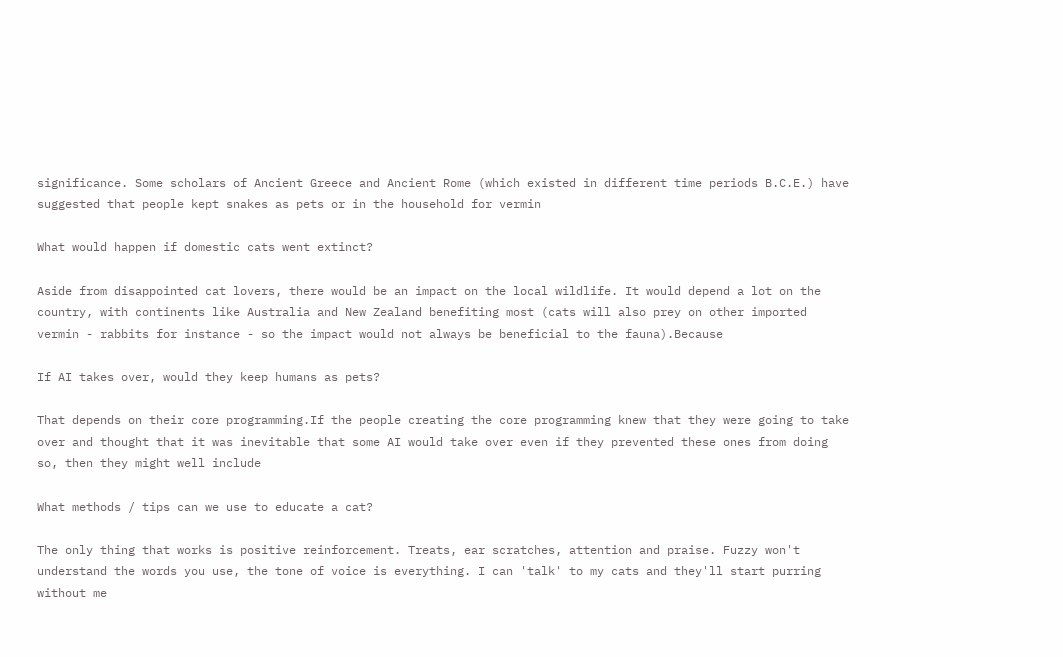significance. Some scholars of Ancient Greece and Ancient Rome (which existed in different time periods B.C.E.) have suggested that people kept snakes as pets or in the household for vermin

What would happen if domestic cats went extinct?

Aside from disappointed cat lovers, there would be an impact on the local wildlife. It would depend a lot on the country, with continents like Australia and New Zealand benefiting most (cats will also prey on other imported vermin - rabbits for instance - so the impact would not always be beneficial to the fauna).Because

If AI takes over, would they keep humans as pets?

That depends on their core programming.If the people creating the core programming knew that they were going to take over and thought that it was inevitable that some AI would take over even if they prevented these ones from doing so, then they might well include

What methods / tips can we use to educate a cat?

The only thing that works is positive reinforcement. Treats, ear scratches, attention and praise. Fuzzy won't understand the words you use, the tone of voice is everything. I can 'talk' to my cats and they'll start purring without me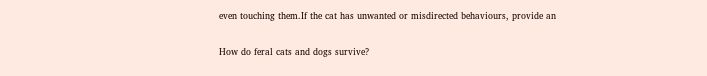even touching them.If the cat has unwanted or misdirected behaviours, provide an

How do feral cats and dogs survive?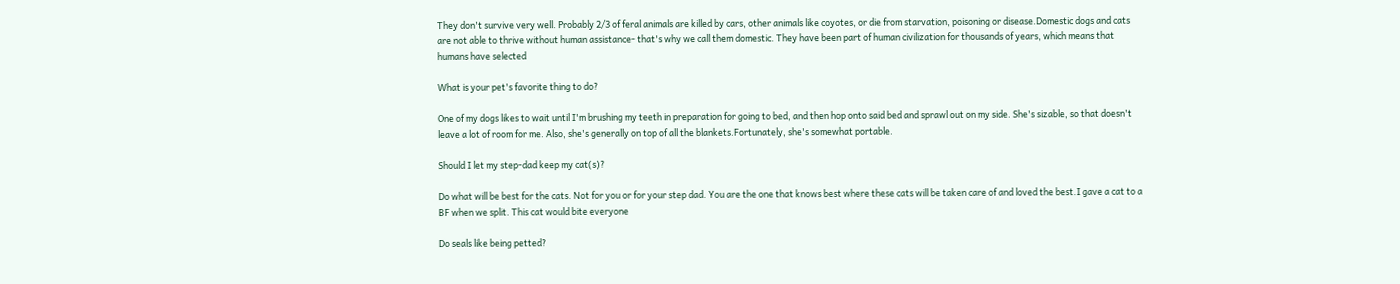They don't survive very well. Probably 2/3 of feral animals are killed by cars, other animals like coyotes, or die from starvation, poisoning or disease.Domestic dogs and cats are not able to thrive without human assistance- that's why we call them domestic. They have been part of human civilization for thousands of years, which means that humans have selected

What is your pet's favorite thing to do?

One of my dogs likes to wait until I'm brushing my teeth in preparation for going to bed, and then hop onto said bed and sprawl out on my side. She's sizable, so that doesn't leave a lot of room for me. Also, she's generally on top of all the blankets.Fortunately, she's somewhat portable.

Should I let my step-dad keep my cat(s)?

Do what will be best for the cats. Not for you or for your step dad. You are the one that knows best where these cats will be taken care of and loved the best.I gave a cat to a BF when we split. This cat would bite everyone

Do seals like being petted?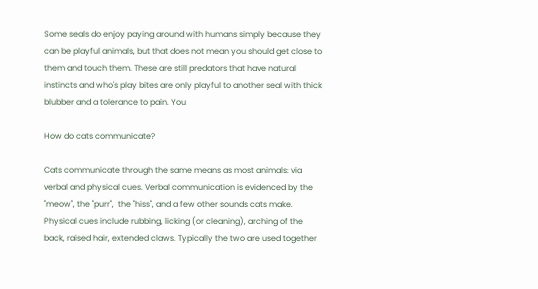Some seals do enjoy paying around with humans simply because they can be playful animals, but that does not mean you should get close to them and touch them. These are still predators that have natural instincts and who's play bites are only playful to another seal with thick blubber and a tolerance to pain. You

How do cats communicate?

Cats communicate through the same means as most animals: via verbal and physical cues. Verbal communication is evidenced by the "meow", the "purr",  the "hiss", and a few other sounds cats make. Physical cues include rubbing, licking (or cleaning), arching of the back, raised hair, extended claws. Typically the two are used together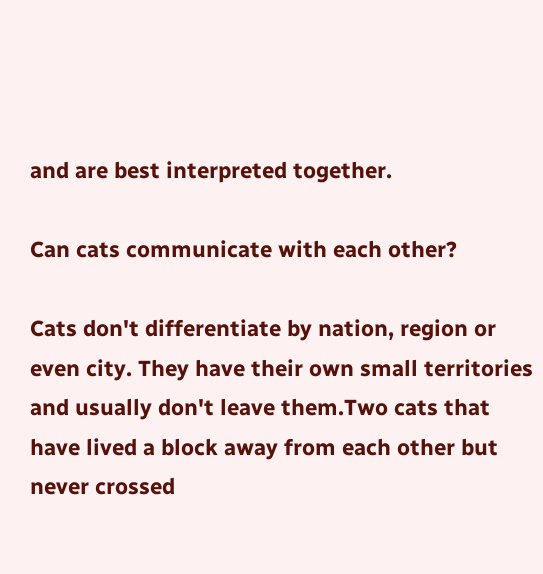and are best interpreted together.

Can cats communicate with each other?

Cats don't differentiate by nation, region or even city. They have their own small territories and usually don't leave them.Two cats that have lived a block away from each other but never crossed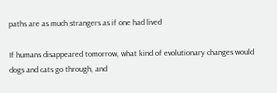paths are as much strangers as if one had lived

If humans disappeared tomorrow, what kind of evolutionary changes would dogs and cats go through, and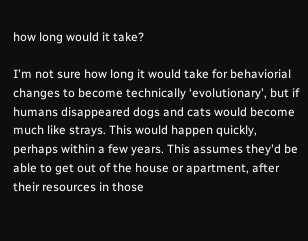how long would it take?

I'm not sure how long it would take for behaviorial changes to become technically ‘evolutionary', but if humans disappeared dogs and cats would become much like strays. This would happen quickly, perhaps within a few years. This assumes they'd be able to get out of the house or apartment, after their resources in those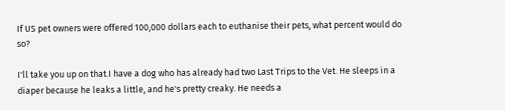If US pet owners were offered 100,000 dollars each to euthanise their pets, what percent would do so?

I'll take you up on that.I have a dog who has already had two Last Trips to the Vet. He sleeps in a diaper because he leaks a little, and he's pretty creaky. He needs a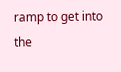ramp to get into the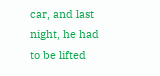car, and last night, he had to be lifted